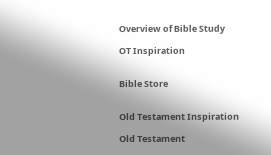Overview of Bible Study

OT Inspiration


Bible Store


Old Testament Inspiration

Old Testament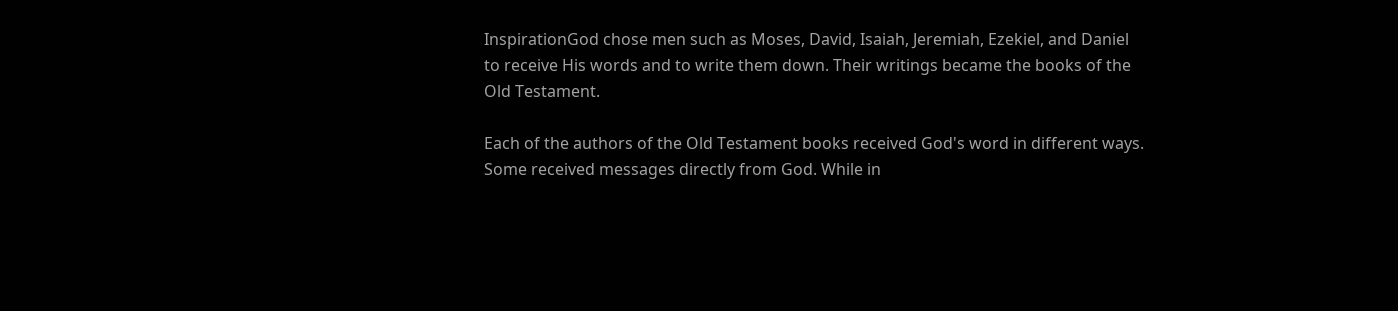InspirationGod chose men such as Moses, David, Isaiah, Jeremiah, Ezekiel, and Daniel to receive His words and to write them down. Their writings became the books of the Old Testament.

Each of the authors of the Old Testament books received God's word in different ways. Some received messages directly from God. While in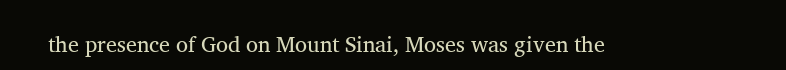the presence of God on Mount Sinai, Moses was given the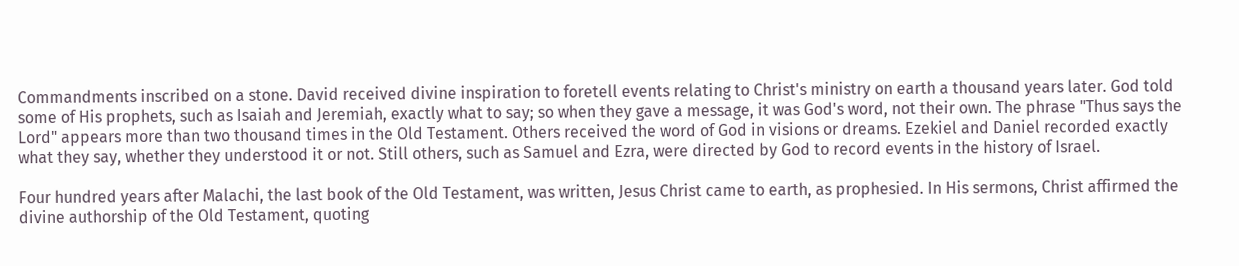Commandments inscribed on a stone. David received divine inspiration to foretell events relating to Christ's ministry on earth a thousand years later. God told some of His prophets, such as Isaiah and Jeremiah, exactly what to say; so when they gave a message, it was God's word, not their own. The phrase "Thus says the Lord" appears more than two thousand times in the Old Testament. Others received the word of God in visions or dreams. Ezekiel and Daniel recorded exactly what they say, whether they understood it or not. Still others, such as Samuel and Ezra, were directed by God to record events in the history of Israel.

Four hundred years after Malachi, the last book of the Old Testament, was written, Jesus Christ came to earth, as prophesied. In His sermons, Christ affirmed the divine authorship of the Old Testament, quoting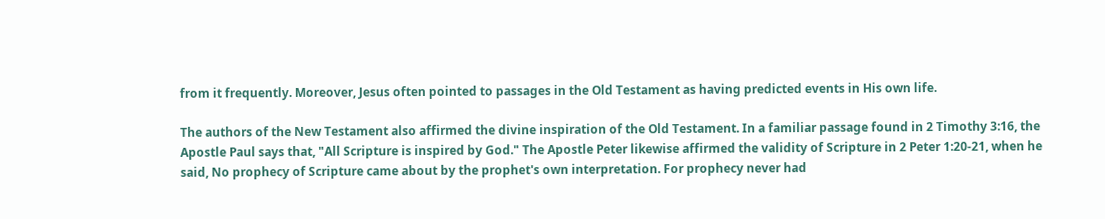from it frequently. Moreover, Jesus often pointed to passages in the Old Testament as having predicted events in His own life.

The authors of the New Testament also affirmed the divine inspiration of the Old Testament. In a familiar passage found in 2 Timothy 3:16, the Apostle Paul says that, "All Scripture is inspired by God." The Apostle Peter likewise affirmed the validity of Scripture in 2 Peter 1:20-21, when he said, No prophecy of Scripture came about by the prophet's own interpretation. For prophecy never had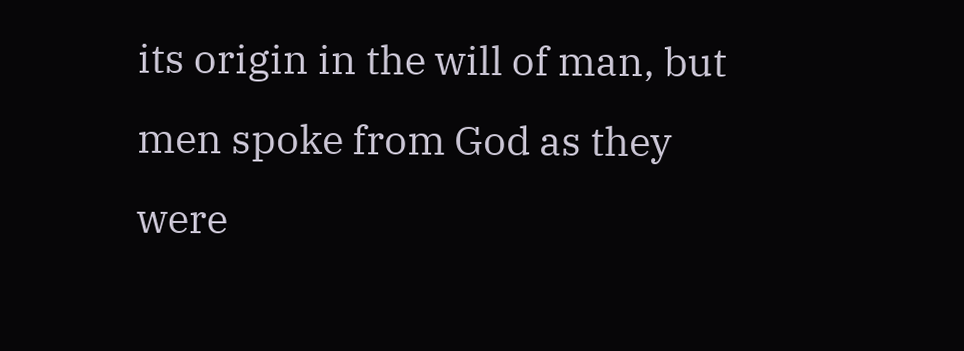its origin in the will of man, but men spoke from God as they were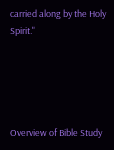carried along by the Holy Spirit."





Overview of Bible Study